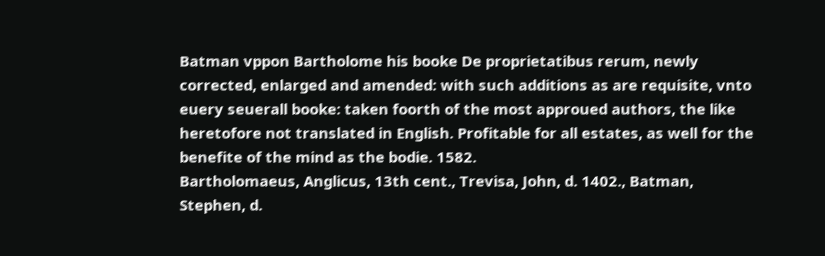Batman vppon Bartholome his booke De proprietatibus rerum, newly corrected, enlarged and amended: with such additions as are requisite, vnto euery seuerall booke: taken foorth of the most approued authors, the like heretofore not translated in English. Profitable for all estates, as well for the benefite of the mind as the bodie. 1582.
Bartholomaeus, Anglicus, 13th cent., Trevisa, John, d. 1402., Batman, Stephen, d.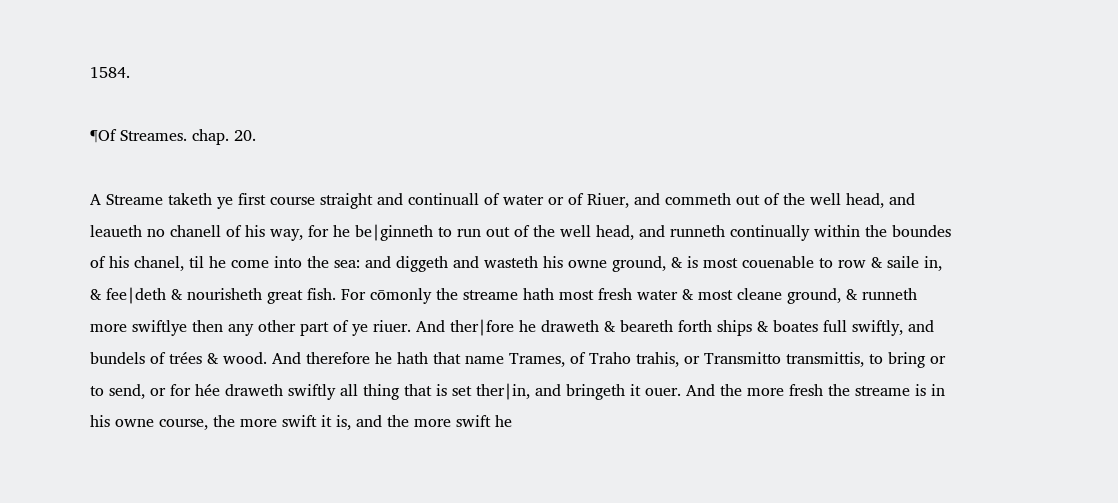1584.

¶Of Streames. chap. 20.

A Streame taketh ye first course straight and continuall of water or of Riuer, and commeth out of the well head, and leaueth no chanell of his way, for he be∣ginneth to run out of the well head, and runneth continually within the boundes of his chanel, til he come into the sea: and diggeth and wasteth his owne ground, & is most couenable to row & saile in, & fee∣deth & nourisheth great fish. For cōmonly the streame hath most fresh water & most cleane ground, & runneth more swiftlye then any other part of ye riuer. And ther∣fore he draweth & beareth forth ships & boates full swiftly, and bundels of trées & wood. And therefore he hath that name Trames, of Traho trahis, or Transmitto transmittis, to bring or to send, or for hée draweth swiftly all thing that is set ther∣in, and bringeth it ouer. And the more fresh the streame is in his owne course, the more swift it is, and the more swift he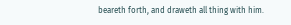beareth forth, and draweth all thing with him.